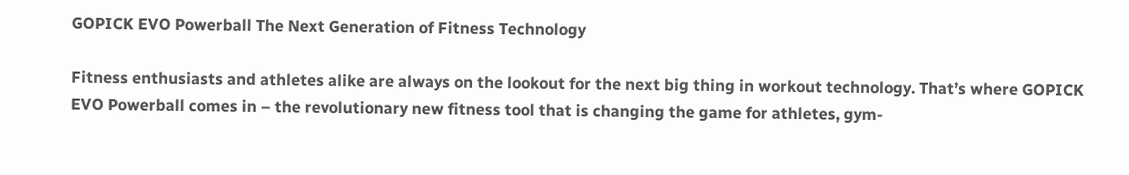GOPICK EVO Powerball The Next Generation of Fitness Technology

Fitness enthusiasts and athletes alike are always on the lookout for the next big thing in workout technology. That’s where GOPICK EVO Powerball comes in – the revolutionary new fitness tool that is changing the game for athletes, gym-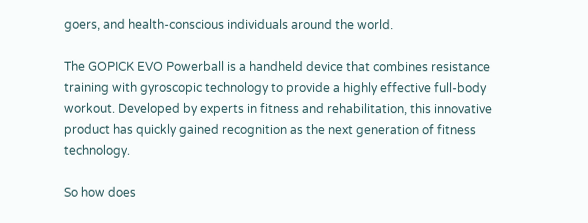goers, and health-conscious individuals around the world.

The GOPICK EVO Powerball is a handheld device that combines resistance training with gyroscopic technology to provide a highly effective full-body workout. Developed by experts in fitness and rehabilitation, this innovative product has quickly gained recognition as the next generation of fitness technology.

So how does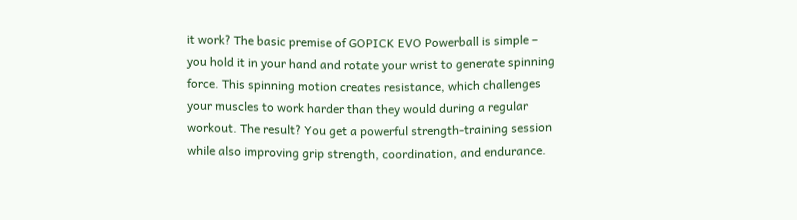it work? The basic premise of GOPICK EVO Powerball is simple – you hold it in your hand and rotate your wrist to generate spinning force. This spinning motion creates resistance, which challenges your muscles to work harder than they would during a regular workout. The result? You get a powerful strength-training session while also improving grip strength, coordination, and endurance.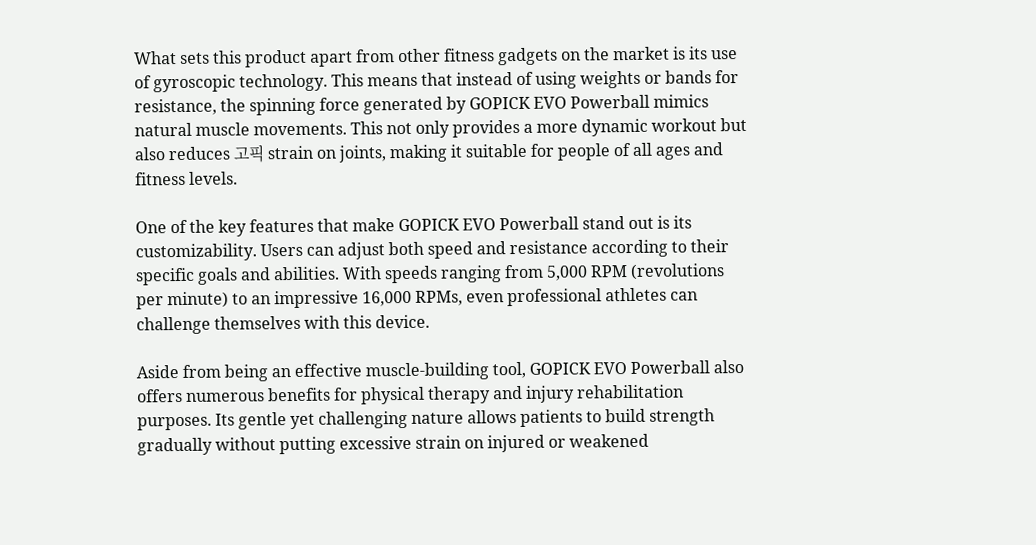What sets this product apart from other fitness gadgets on the market is its use of gyroscopic technology. This means that instead of using weights or bands for resistance, the spinning force generated by GOPICK EVO Powerball mimics natural muscle movements. This not only provides a more dynamic workout but also reduces 고픽 strain on joints, making it suitable for people of all ages and fitness levels.

One of the key features that make GOPICK EVO Powerball stand out is its customizability. Users can adjust both speed and resistance according to their specific goals and abilities. With speeds ranging from 5,000 RPM (revolutions per minute) to an impressive 16,000 RPMs, even professional athletes can challenge themselves with this device.

Aside from being an effective muscle-building tool, GOPICK EVO Powerball also offers numerous benefits for physical therapy and injury rehabilitation purposes. Its gentle yet challenging nature allows patients to build strength gradually without putting excessive strain on injured or weakened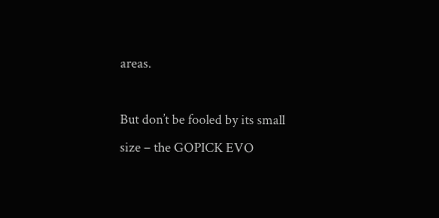areas.

But don’t be fooled by its small size – the GOPICK EVO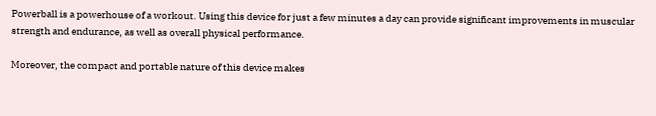Powerball is a powerhouse of a workout. Using this device for just a few minutes a day can provide significant improvements in muscular strength and endurance, as well as overall physical performance.

Moreover, the compact and portable nature of this device makes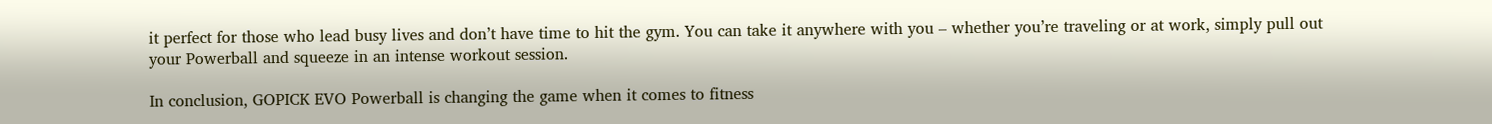it perfect for those who lead busy lives and don’t have time to hit the gym. You can take it anywhere with you – whether you’re traveling or at work, simply pull out your Powerball and squeeze in an intense workout session.

In conclusion, GOPICK EVO Powerball is changing the game when it comes to fitness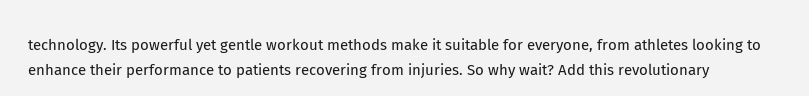technology. Its powerful yet gentle workout methods make it suitable for everyone, from athletes looking to enhance their performance to patients recovering from injuries. So why wait? Add this revolutionary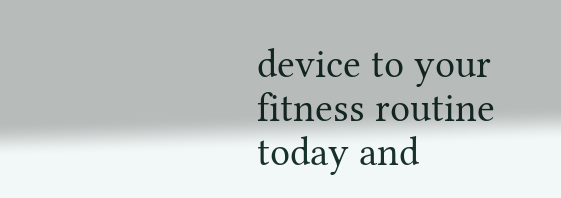device to your fitness routine today and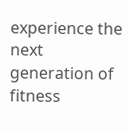experience the next generation of fitness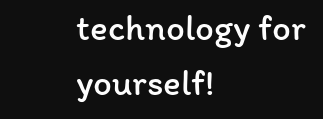technology for yourself!